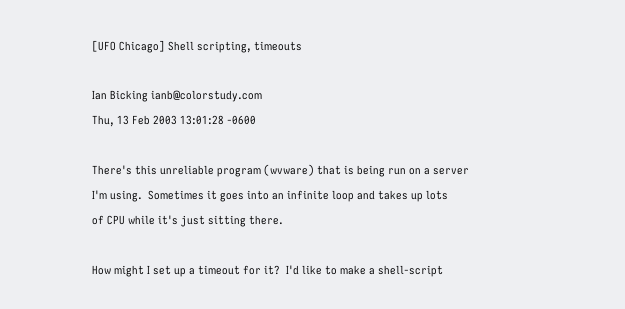[UFO Chicago] Shell scripting, timeouts

Ian Bicking ianb@colorstudy.com
Thu, 13 Feb 2003 13:01:28 -0600

There's this unreliable program (wvware) that is being run on a server
I'm using.  Sometimes it goes into an infinite loop and takes up lots
of CPU while it's just sitting there.

How might I set up a timeout for it?  I'd like to make a shell-script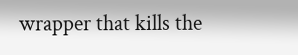wrapper that kills the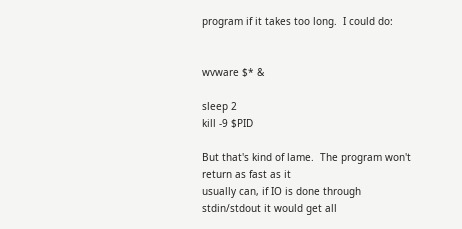program if it takes too long.  I could do:


wvware $* &

sleep 2
kill -9 $PID

But that's kind of lame.  The program won't return as fast as it
usually can, if IO is done through stdin/stdout it would get all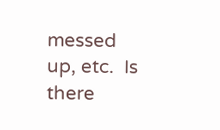messed
up, etc.  Is there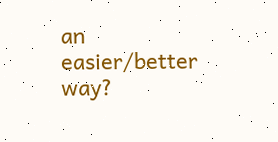an easier/better way?